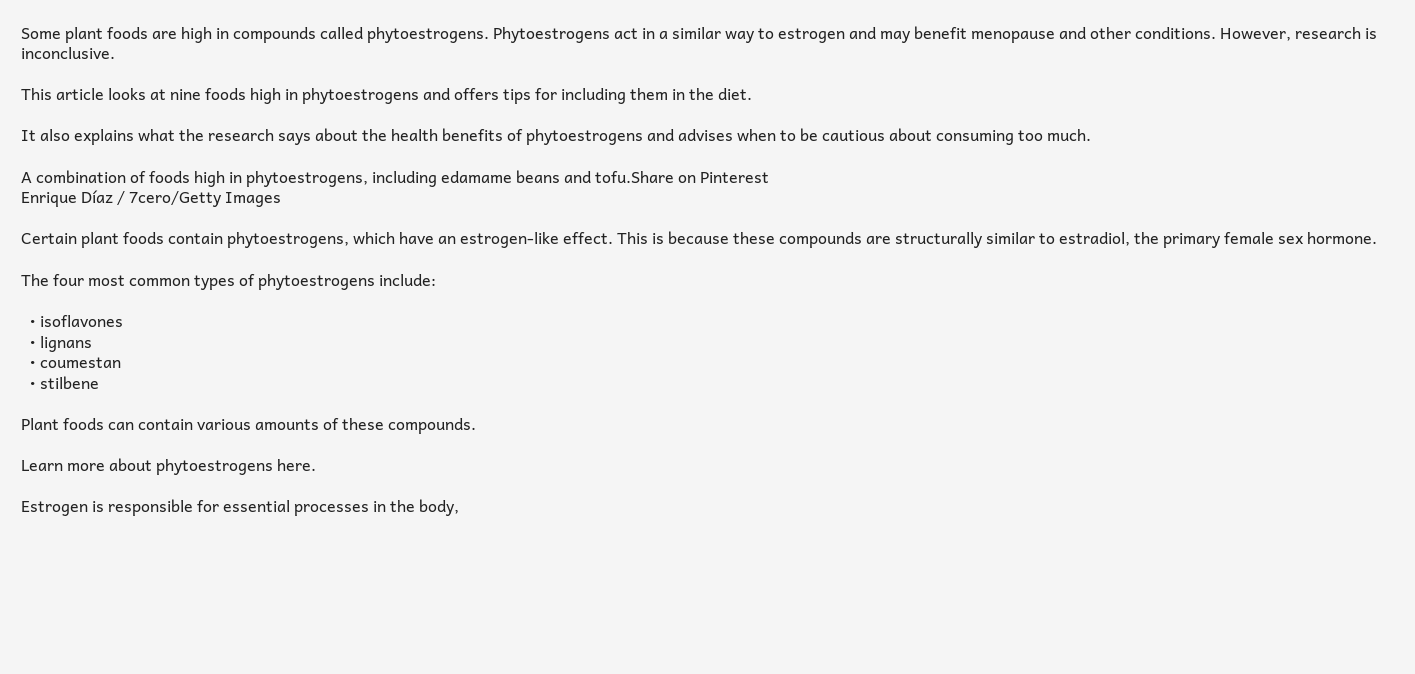Some plant foods are high in compounds called phytoestrogens. Phytoestrogens act in a similar way to estrogen and may benefit menopause and other conditions. However, research is inconclusive.

This article looks at nine foods high in phytoestrogens and offers tips for including them in the diet.

It also explains what the research says about the health benefits of phytoestrogens and advises when to be cautious about consuming too much.

A combination of foods high in phytoestrogens, including edamame beans and tofu.Share on Pinterest
Enrique Díaz / 7cero/Getty Images

Certain plant foods contain phytoestrogens, which have an estrogen-like effect. This is because these compounds are structurally similar to estradiol, the primary female sex hormone.

The four most common types of phytoestrogens include:

  • isoflavones
  • lignans
  • coumestan
  • stilbene

Plant foods can contain various amounts of these compounds.

Learn more about phytoestrogens here.

Estrogen is responsible for essential processes in the body,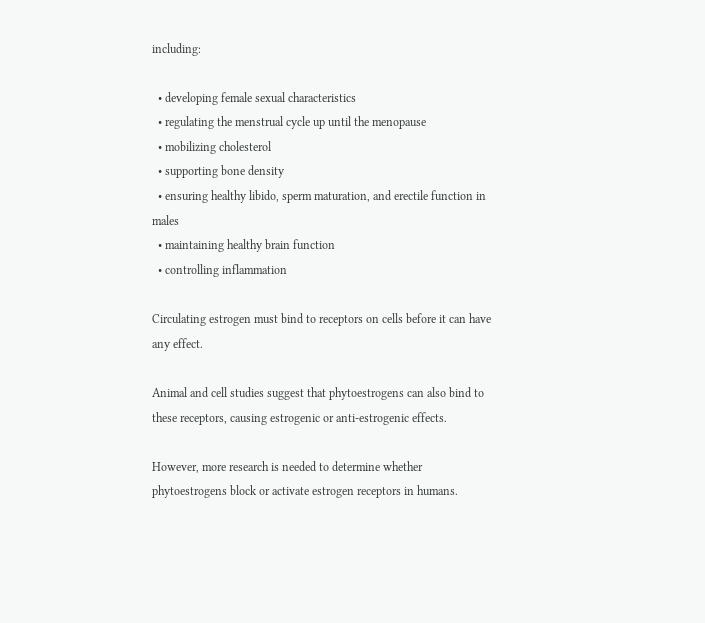including:

  • developing female sexual characteristics
  • regulating the menstrual cycle up until the menopause
  • mobilizing cholesterol
  • supporting bone density
  • ensuring healthy libido, sperm maturation, and erectile function in males
  • maintaining healthy brain function
  • controlling inflammation

Circulating estrogen must bind to receptors on cells before it can have any effect.

Animal and cell studies suggest that phytoestrogens can also bind to these receptors, causing estrogenic or anti-estrogenic effects.

However, more research is needed to determine whether phytoestrogens block or activate estrogen receptors in humans.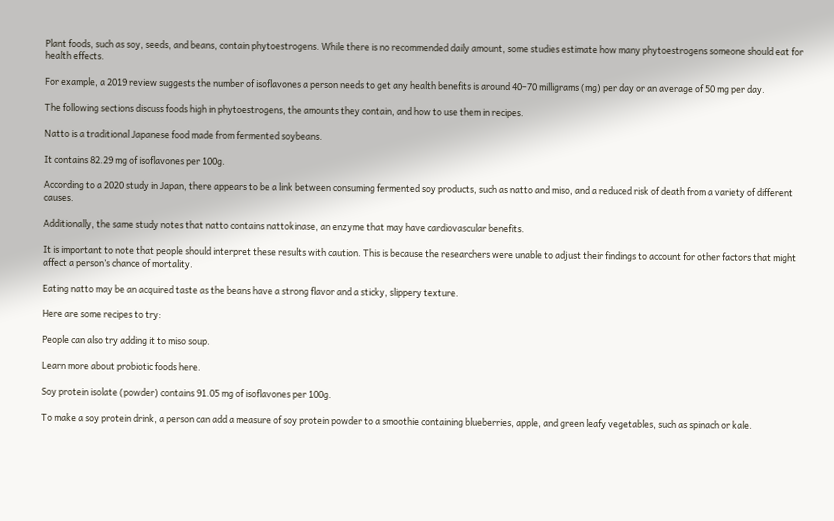Plant foods, such as soy, seeds, and beans, contain phytoestrogens. While there is no recommended daily amount, some studies estimate how many phytoestrogens someone should eat for health effects.

For example, a 2019 review suggests the number of isoflavones a person needs to get any health benefits is around 40–70 milligrams (mg) per day or an average of 50 mg per day.

The following sections discuss foods high in phytoestrogens, the amounts they contain, and how to use them in recipes.

Natto is a traditional Japanese food made from fermented soybeans.

It contains 82.29 mg of isoflavones per 100g.

According to a 2020 study in Japan, there appears to be a link between consuming fermented soy products, such as natto and miso, and a reduced risk of death from a variety of different causes.

Additionally, the same study notes that natto contains nattokinase, an enzyme that may have cardiovascular benefits.

It is important to note that people should interpret these results with caution. This is because the researchers were unable to adjust their findings to account for other factors that might affect a person’s chance of mortality.

Eating natto may be an acquired taste as the beans have a strong flavor and a sticky, slippery texture.

Here are some recipes to try:

People can also try adding it to miso soup.

Learn more about probiotic foods here.

Soy protein isolate (powder) contains 91.05 mg of isoflavones per 100g.

To make a soy protein drink, a person can add a measure of soy protein powder to a smoothie containing blueberries, apple, and green leafy vegetables, such as spinach or kale.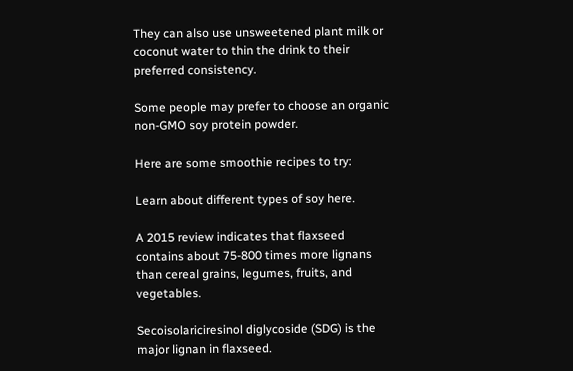They can also use unsweetened plant milk or coconut water to thin the drink to their preferred consistency.

Some people may prefer to choose an organic non-GMO soy protein powder.

Here are some smoothie recipes to try:

Learn about different types of soy here.

A 2015 review indicates that flaxseed contains about 75-800 times more lignans than cereal grains, legumes, fruits, and vegetables.

Secoisolariciresinol diglycoside (SDG) is the major lignan in flaxseed.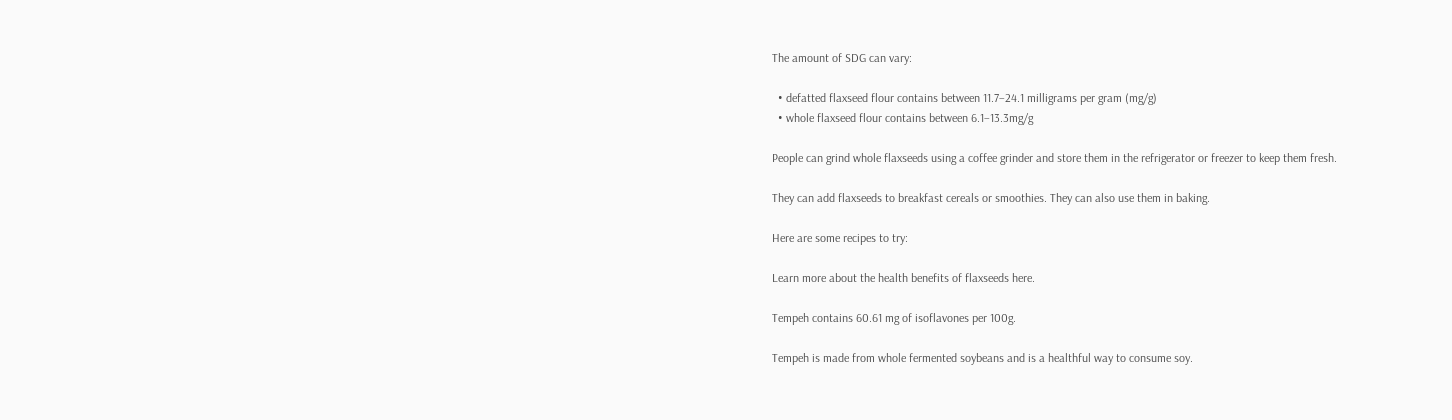The amount of SDG can vary:

  • defatted flaxseed flour contains between 11.7–24.1 milligrams per gram (mg/g)
  • whole flaxseed flour contains between 6.1–13.3mg/g

People can grind whole flaxseeds using a coffee grinder and store them in the refrigerator or freezer to keep them fresh.

They can add flaxseeds to breakfast cereals or smoothies. They can also use them in baking.

Here are some recipes to try:

Learn more about the health benefits of flaxseeds here.

Tempeh contains 60.61 mg of isoflavones per 100g.

Tempeh is made from whole fermented soybeans and is a healthful way to consume soy.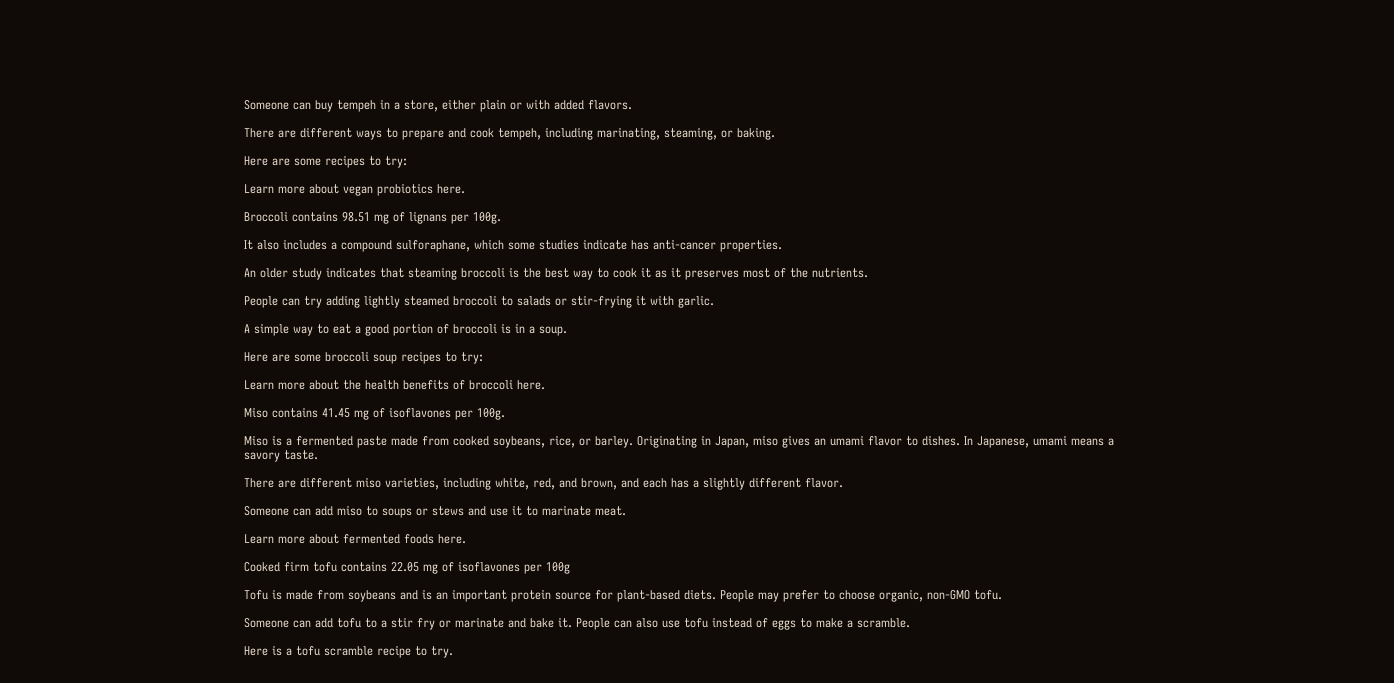Someone can buy tempeh in a store, either plain or with added flavors.

There are different ways to prepare and cook tempeh, including marinating, steaming, or baking.

Here are some recipes to try:

Learn more about vegan probiotics here.

Broccoli contains 98.51 mg of lignans per 100g.

It also includes a compound sulforaphane, which some studies indicate has anti-cancer properties.

An older study indicates that steaming broccoli is the best way to cook it as it preserves most of the nutrients.

People can try adding lightly steamed broccoli to salads or stir-frying it with garlic.

A simple way to eat a good portion of broccoli is in a soup.

Here are some broccoli soup recipes to try:

Learn more about the health benefits of broccoli here.

Miso contains 41.45 mg of isoflavones per 100g.

Miso is a fermented paste made from cooked soybeans, rice, or barley. Originating in Japan, miso gives an umami flavor to dishes. In Japanese, umami means a savory taste.

There are different miso varieties, including white, red, and brown, and each has a slightly different flavor.

Someone can add miso to soups or stews and use it to marinate meat.

Learn more about fermented foods here.

Cooked firm tofu contains 22.05 mg of isoflavones per 100g

Tofu is made from soybeans and is an important protein source for plant-based diets. People may prefer to choose organic, non-GMO tofu.

Someone can add tofu to a stir fry or marinate and bake it. People can also use tofu instead of eggs to make a scramble.

Here is a tofu scramble recipe to try.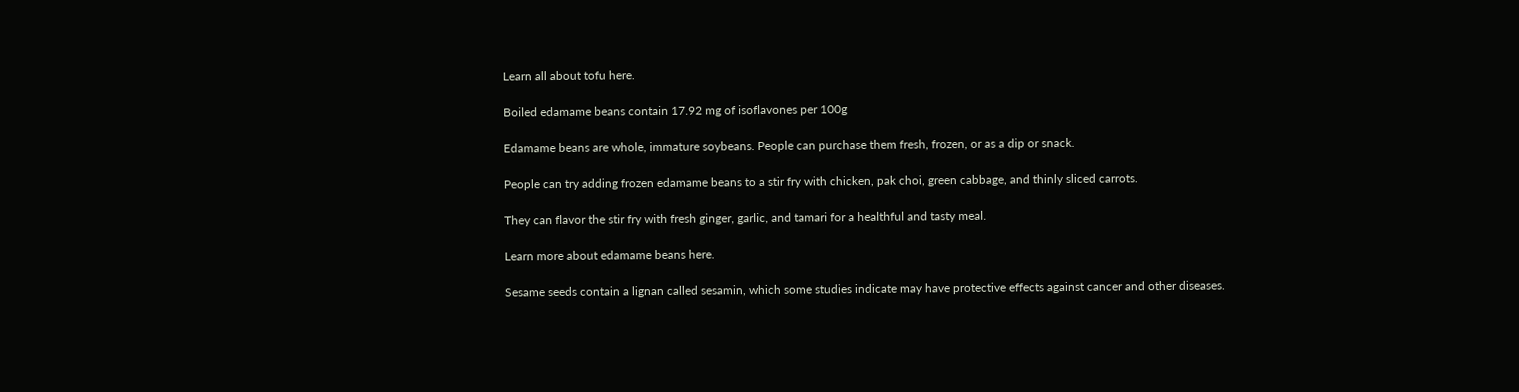Learn all about tofu here.

Boiled edamame beans contain 17.92 mg of isoflavones per 100g

Edamame beans are whole, immature soybeans. People can purchase them fresh, frozen, or as a dip or snack.

People can try adding frozen edamame beans to a stir fry with chicken, pak choi, green cabbage, and thinly sliced carrots.

They can flavor the stir fry with fresh ginger, garlic, and tamari for a healthful and tasty meal.

Learn more about edamame beans here.

Sesame seeds contain a lignan called sesamin, which some studies indicate may have protective effects against cancer and other diseases.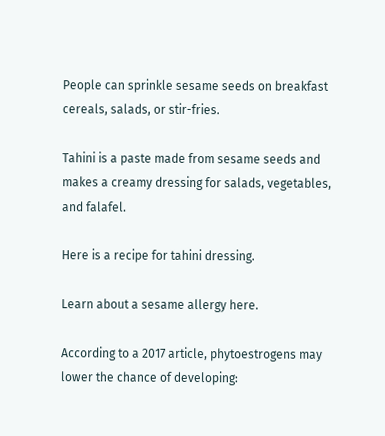People can sprinkle sesame seeds on breakfast cereals, salads, or stir-fries.

Tahini is a paste made from sesame seeds and makes a creamy dressing for salads, vegetables, and falafel.

Here is a recipe for tahini dressing.

Learn about a sesame allergy here.

According to a 2017 article, phytoestrogens may lower the chance of developing: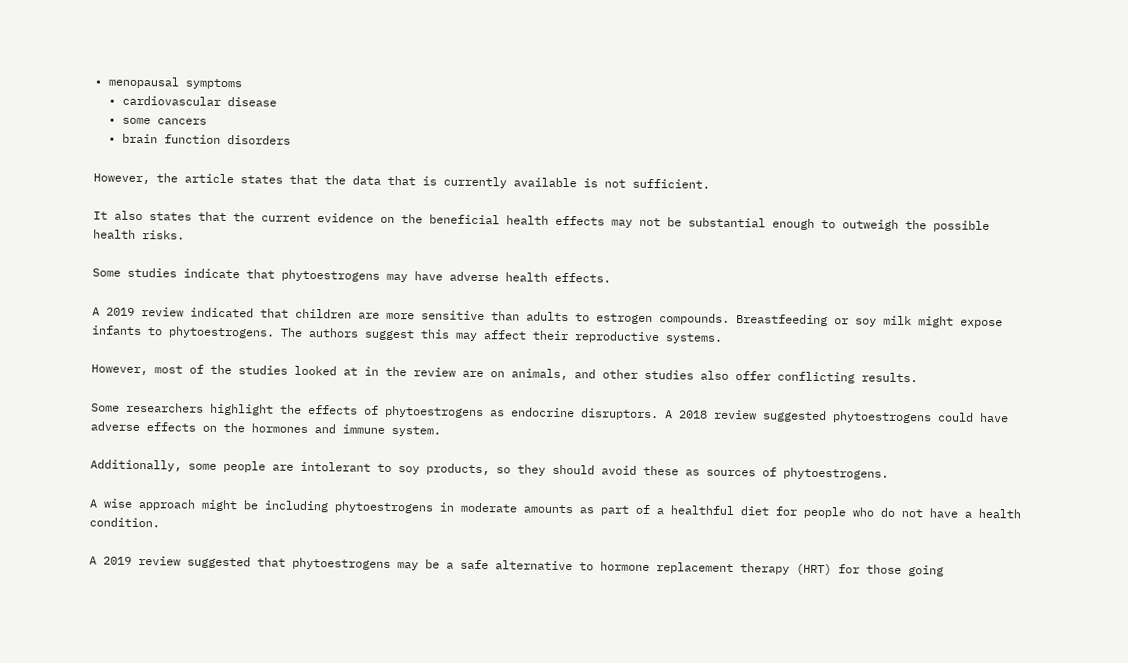• menopausal symptoms
  • cardiovascular disease
  • some cancers
  • brain function disorders

However, the article states that the data that is currently available is not sufficient.

It also states that the current evidence on the beneficial health effects may not be substantial enough to outweigh the possible health risks.

Some studies indicate that phytoestrogens may have adverse health effects.

A 2019 review indicated that children are more sensitive than adults to estrogen compounds. Breastfeeding or soy milk might expose infants to phytoestrogens. The authors suggest this may affect their reproductive systems.

However, most of the studies looked at in the review are on animals, and other studies also offer conflicting results.

Some researchers highlight the effects of phytoestrogens as endocrine disruptors. A 2018 review suggested phytoestrogens could have adverse effects on the hormones and immune system.

Additionally, some people are intolerant to soy products, so they should avoid these as sources of phytoestrogens.

A wise approach might be including phytoestrogens in moderate amounts as part of a healthful diet for people who do not have a health condition.

A 2019 review suggested that phytoestrogens may be a safe alternative to hormone replacement therapy (HRT) for those going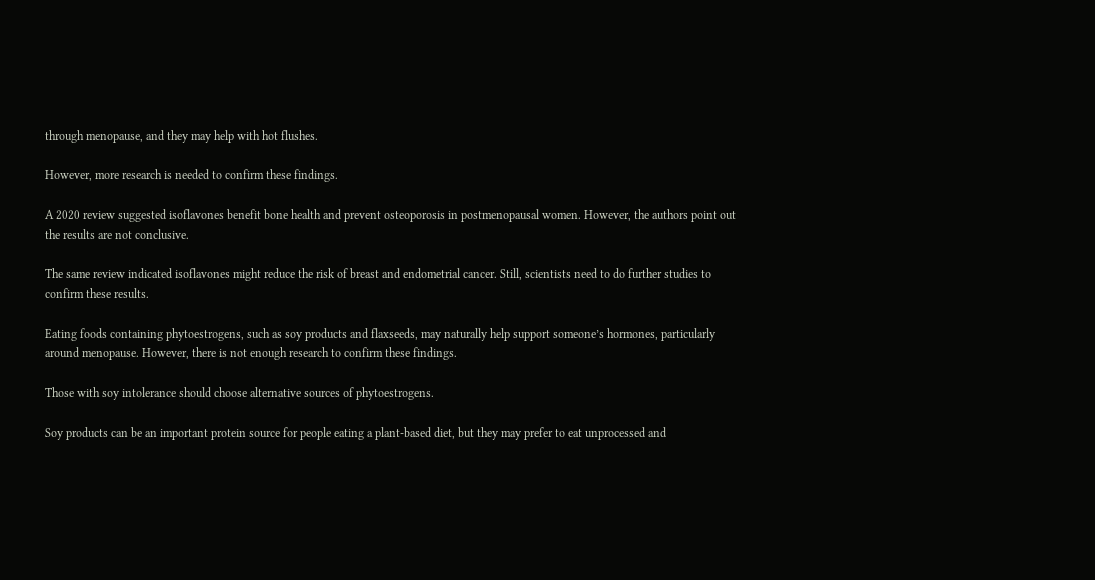through menopause, and they may help with hot flushes.

However, more research is needed to confirm these findings.

A 2020 review suggested isoflavones benefit bone health and prevent osteoporosis in postmenopausal women. However, the authors point out the results are not conclusive.

The same review indicated isoflavones might reduce the risk of breast and endometrial cancer. Still, scientists need to do further studies to confirm these results.

Eating foods containing phytoestrogens, such as soy products and flaxseeds, may naturally help support someone’s hormones, particularly around menopause. However, there is not enough research to confirm these findings.

Those with soy intolerance should choose alternative sources of phytoestrogens.

Soy products can be an important protein source for people eating a plant-based diet, but they may prefer to eat unprocessed and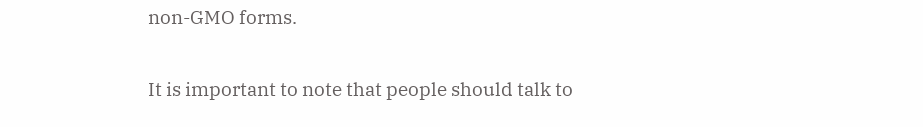non-GMO forms.

It is important to note that people should talk to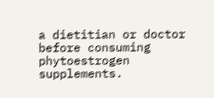a dietitian or doctor before consuming phytoestrogen supplements.